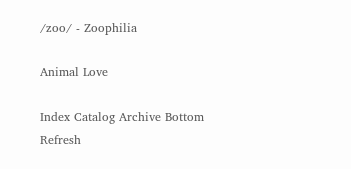/zoo/ - Zoophilia

Animal Love

Index Catalog Archive Bottom Refresh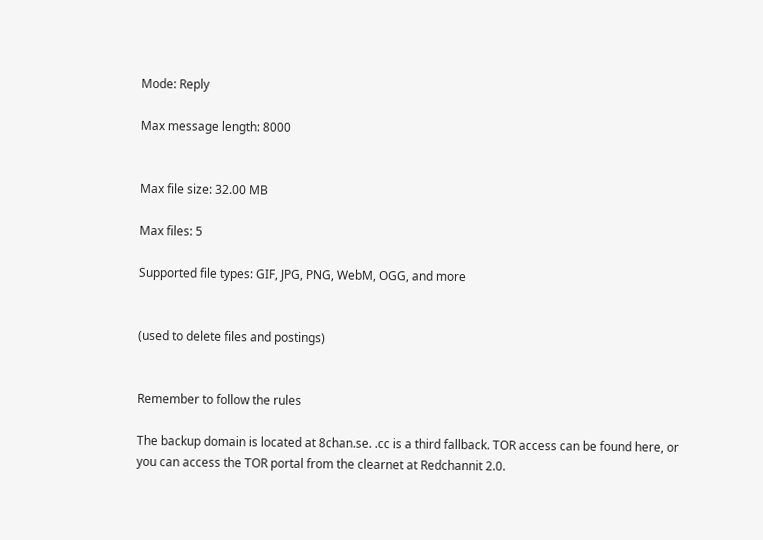Mode: Reply

Max message length: 8000


Max file size: 32.00 MB

Max files: 5

Supported file types: GIF, JPG, PNG, WebM, OGG, and more


(used to delete files and postings)


Remember to follow the rules

The backup domain is located at 8chan.se. .cc is a third fallback. TOR access can be found here, or you can access the TOR portal from the clearnet at Redchannit 2.0.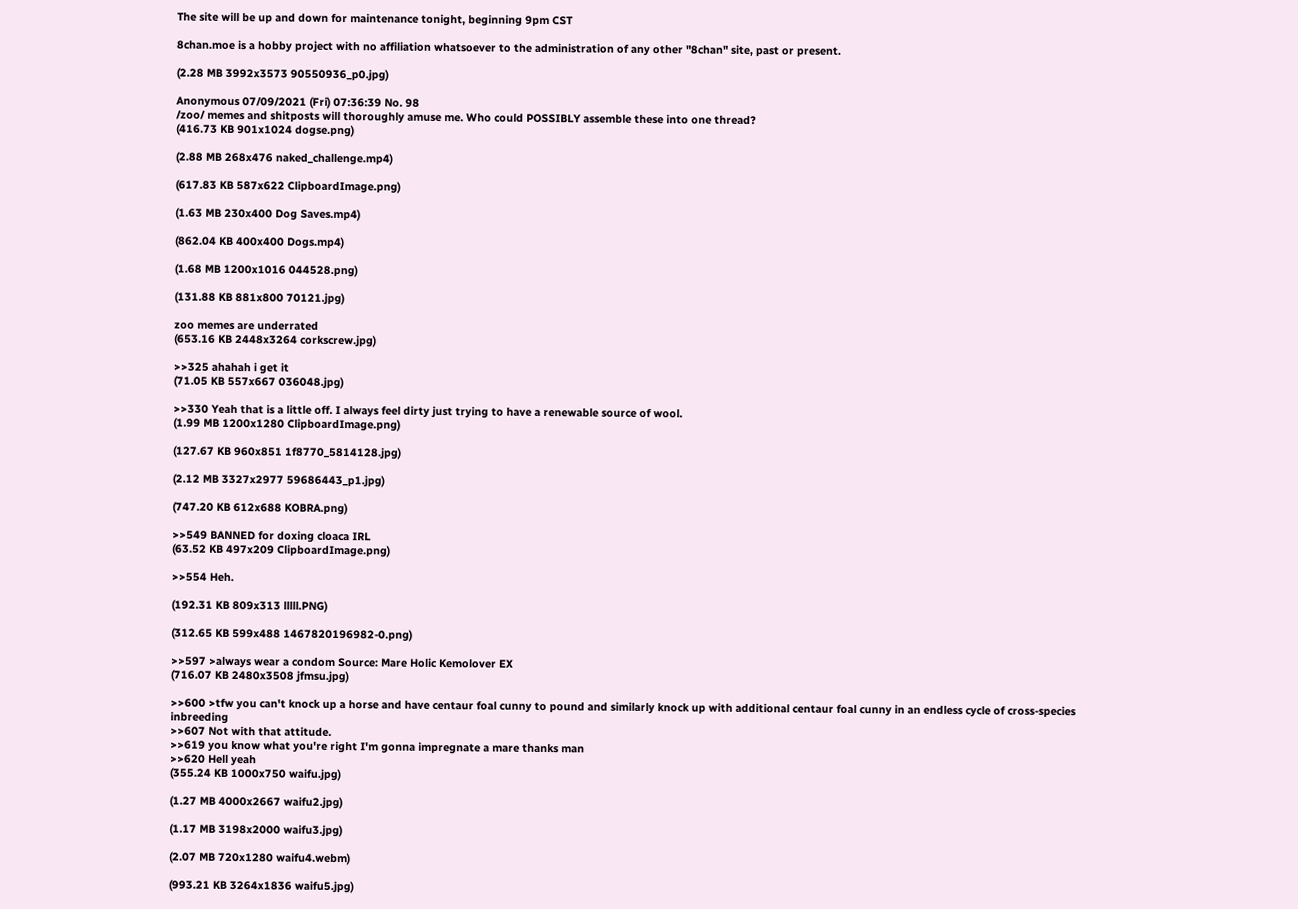The site will be up and down for maintenance tonight, beginning 9pm CST

8chan.moe is a hobby project with no affiliation whatsoever to the administration of any other "8chan" site, past or present.

(2.28 MB 3992x3573 90550936_p0.jpg)

Anonymous 07/09/2021 (Fri) 07:36:39 No. 98
/zoo/ memes and shitposts will thoroughly amuse me. Who could POSSIBLY assemble these into one thread?
(416.73 KB 901x1024 dogse.png)

(2.88 MB 268x476 naked_challenge.mp4)

(617.83 KB 587x622 ClipboardImage.png)

(1.63 MB 230x400 Dog Saves.mp4)

(862.04 KB 400x400 Dogs.mp4)

(1.68 MB 1200x1016 044528.png)

(131.88 KB 881x800 70121.jpg)

zoo memes are underrated
(653.16 KB 2448x3264 corkscrew.jpg)

>>325 ahahah i get it
(71.05 KB 557x667 036048.jpg)

>>330 Yeah that is a little off. I always feel dirty just trying to have a renewable source of wool.
(1.99 MB 1200x1280 ClipboardImage.png)

(127.67 KB 960x851 1f8770_5814128.jpg)

(2.12 MB 3327x2977 59686443_p1.jpg)

(747.20 KB 612x688 KOBRA.png)

>>549 BANNED for doxing cloaca IRL
(63.52 KB 497x209 ClipboardImage.png)

>>554 Heh.

(192.31 KB 809x313 lllll.PNG)

(312.65 KB 599x488 1467820196982-0.png)

>>597 >always wear a condom Source: Mare Holic Kemolover EX
(716.07 KB 2480x3508 jfmsu.jpg)

>>600 >tfw you can't knock up a horse and have centaur foal cunny to pound and similarly knock up with additional centaur foal cunny in an endless cycle of cross-species inbreeding
>>607 Not with that attitude.
>>619 you know what you're right I'm gonna impregnate a mare thanks man
>>620 Hell yeah
(355.24 KB 1000x750 waifu.jpg)

(1.27 MB 4000x2667 waifu2.jpg)

(1.17 MB 3198x2000 waifu3.jpg)

(2.07 MB 720x1280 waifu4.webm)

(993.21 KB 3264x1836 waifu5.jpg)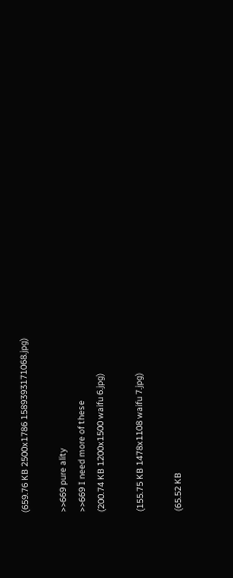(659.76 KB 2500x1786 1589393171068.jpg)

>>669 pure ality
>>669 I need more of these
(200.74 KB 1200x1500 waifu 6.jpg)

(155.75 KB 1478x1108 waifu 7.jpg)

(65.52 KB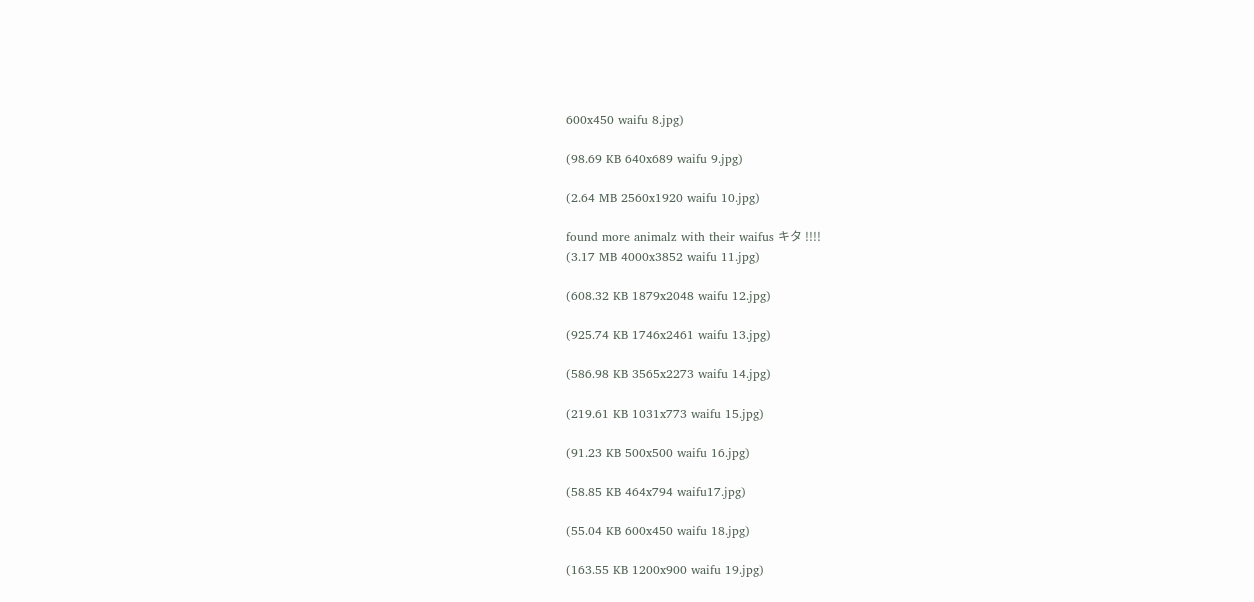600x450 waifu 8.jpg)

(98.69 KB 640x689 waifu 9.jpg)

(2.64 MB 2560x1920 waifu 10.jpg)

found more animalz with their waifus キタ !!!!
(3.17 MB 4000x3852 waifu 11.jpg)

(608.32 KB 1879x2048 waifu 12.jpg)

(925.74 KB 1746x2461 waifu 13.jpg)

(586.98 KB 3565x2273 waifu 14.jpg)

(219.61 KB 1031x773 waifu 15.jpg)

(91.23 KB 500x500 waifu 16.jpg)

(58.85 KB 464x794 waifu17.jpg)

(55.04 KB 600x450 waifu 18.jpg)

(163.55 KB 1200x900 waifu 19.jpg)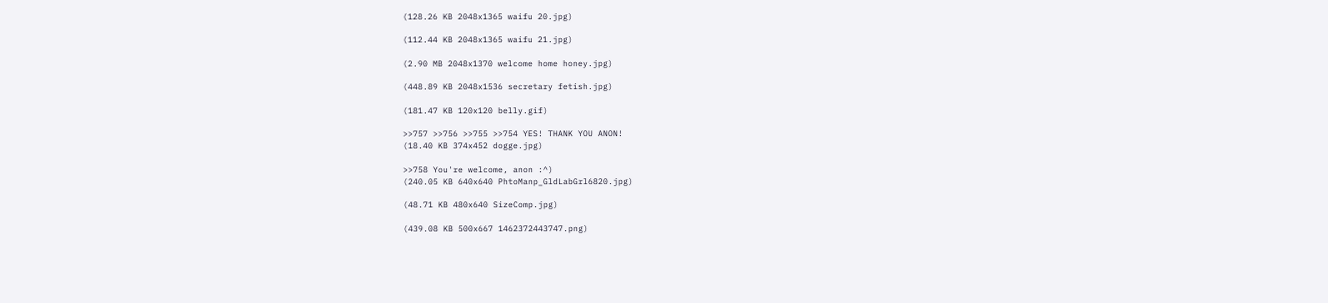(128.26 KB 2048x1365 waifu 20.jpg)

(112.44 KB 2048x1365 waifu 21.jpg)

(2.90 MB 2048x1370 welcome home honey.jpg)

(448.89 KB 2048x1536 secretary fetish.jpg)

(181.47 KB 120x120 belly.gif)

>>757 >>756 >>755 >>754 YES! THANK YOU ANON!
(18.40 KB 374x452 dogge.jpg)

>>758 You're welcome, anon :^)
(240.05 KB 640x640 PhtoManp_GldLabGrl6820.jpg)

(48.71 KB 480x640 SizeComp.jpg)

(439.08 KB 500x667 1462372443747.png)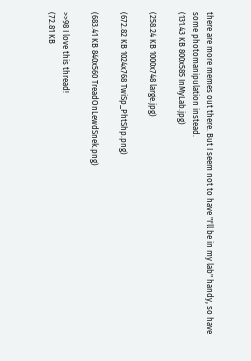there are more memes out there. But I seem not to have "I'll be in my lab" handy, so have some photomanipulation instead.
(131.43 KB 800x585 InMyLab.jpg)

(258.24 KB 1000x748 large.jpg)

(672.82 KB 1024x768 TwiSp_PhtShp.png)

(683.41 KB 840x560 TreadOnLewdSnek.png)

>>98 I love this thread!
(72.81 KB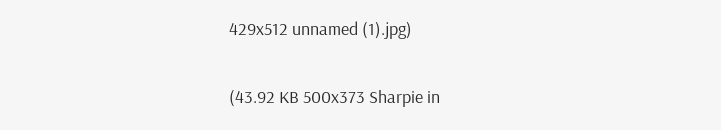429x512 unnamed (1).jpg)

(43.92 KB 500x373 Sharpie in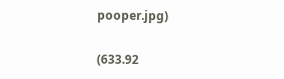pooper.jpg)

(633.92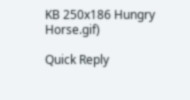KB 250x186 Hungry Horse.gif)

Quick Reply